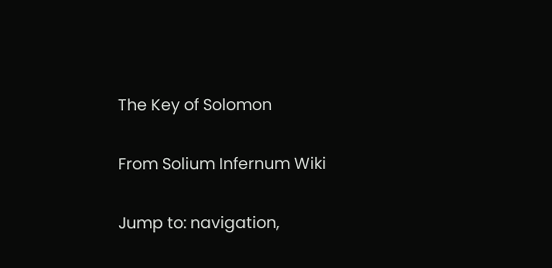The Key of Solomon

From Solium Infernum Wiki

Jump to: navigation,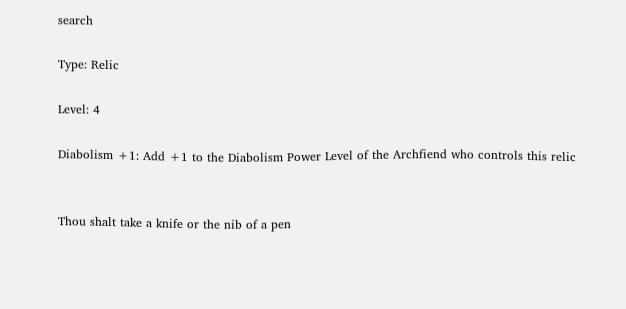search

Type: Relic

Level: 4

Diabolism +1: Add +1 to the Diabolism Power Level of the Archfiend who controls this relic


Thou shalt take a knife or the nib of a pen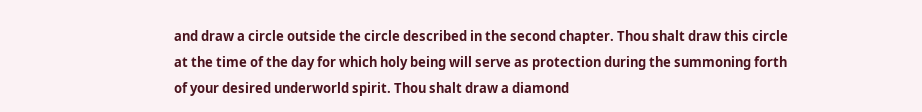and draw a circle outside the circle described in the second chapter. Thou shalt draw this circle at the time of the day for which holy being will serve as protection during the summoning forth of your desired underworld spirit. Thou shalt draw a diamond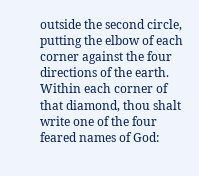outside the second circle, putting the elbow of each corner against the four directions of the earth. Within each corner of that diamond, thou shalt write one of the four feared names of God: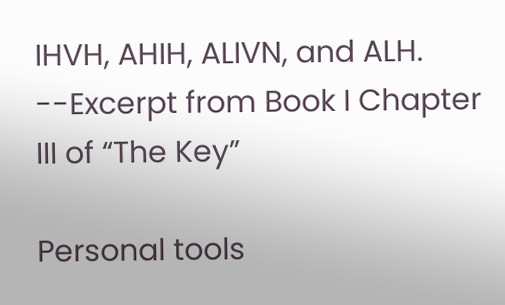IHVH, AHIH, ALIVN, and ALH. --Excerpt from Book I Chapter III of “The Key”

Personal tools